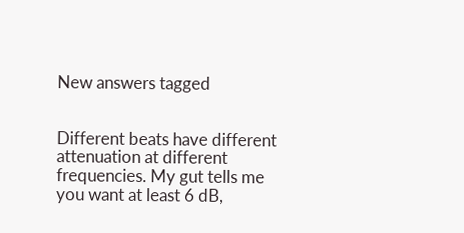New answers tagged


Different beats have different attenuation at different frequencies. My gut tells me you want at least 6 dB,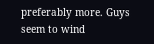preferably more. Guys seem to wind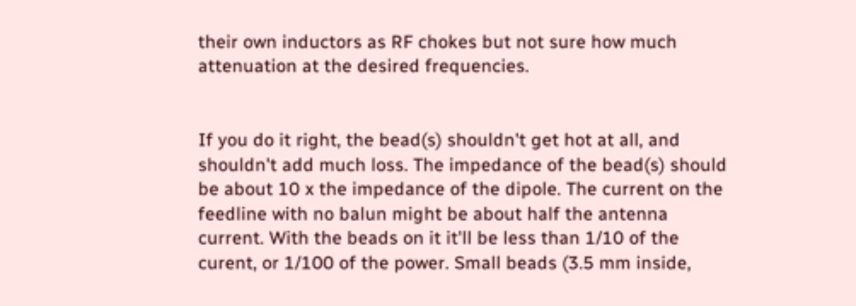their own inductors as RF chokes but not sure how much attenuation at the desired frequencies.


If you do it right, the bead(s) shouldn't get hot at all, and shouldn't add much loss. The impedance of the bead(s) should be about 10 x the impedance of the dipole. The current on the feedline with no balun might be about half the antenna current. With the beads on it it'll be less than 1/10 of the curent, or 1/100 of the power. Small beads (3.5 mm inside,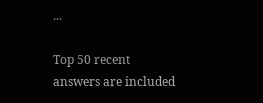...

Top 50 recent answers are included